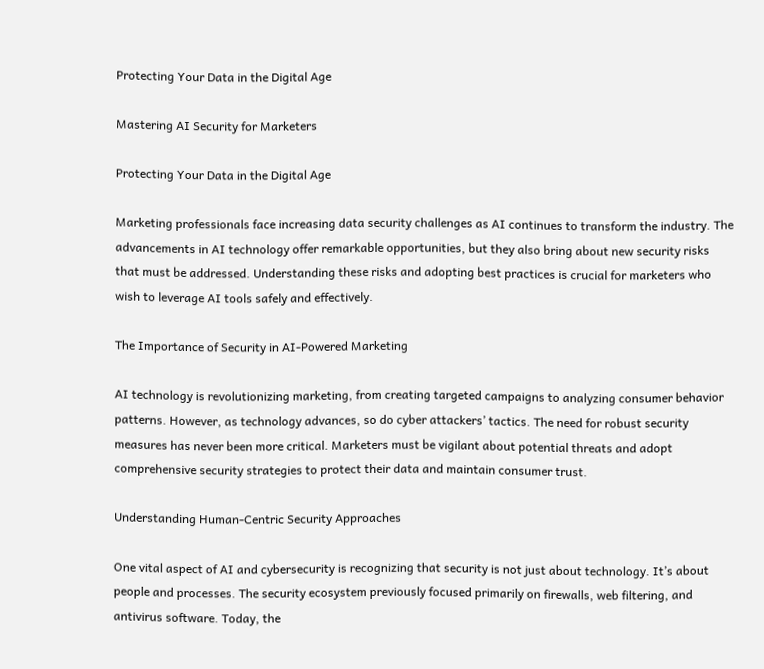Protecting Your Data in the Digital Age

Mastering AI Security for Marketers

Protecting Your Data in the Digital Age

Marketing professionals face increasing data security challenges as AI continues to transform the industry. The advancements in AI technology offer remarkable opportunities, but they also bring about new security risks that must be addressed. Understanding these risks and adopting best practices is crucial for marketers who wish to leverage AI tools safely and effectively.

The Importance of Security in AI-Powered Marketing

AI technology is revolutionizing marketing, from creating targeted campaigns to analyzing consumer behavior patterns. However, as technology advances, so do cyber attackers’ tactics. The need for robust security measures has never been more critical. Marketers must be vigilant about potential threats and adopt comprehensive security strategies to protect their data and maintain consumer trust.

Understanding Human-Centric Security Approaches

One vital aspect of AI and cybersecurity is recognizing that security is not just about technology. It’s about people and processes. The security ecosystem previously focused primarily on firewalls, web filtering, and antivirus software. Today, the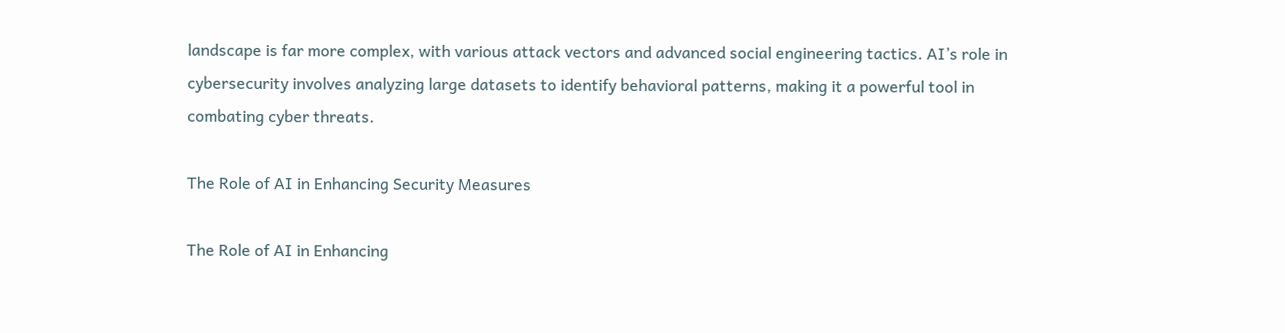landscape is far more complex, with various attack vectors and advanced social engineering tactics. AI’s role in cybersecurity involves analyzing large datasets to identify behavioral patterns, making it a powerful tool in combating cyber threats.

The Role of AI in Enhancing Security Measures

The Role of AI in Enhancing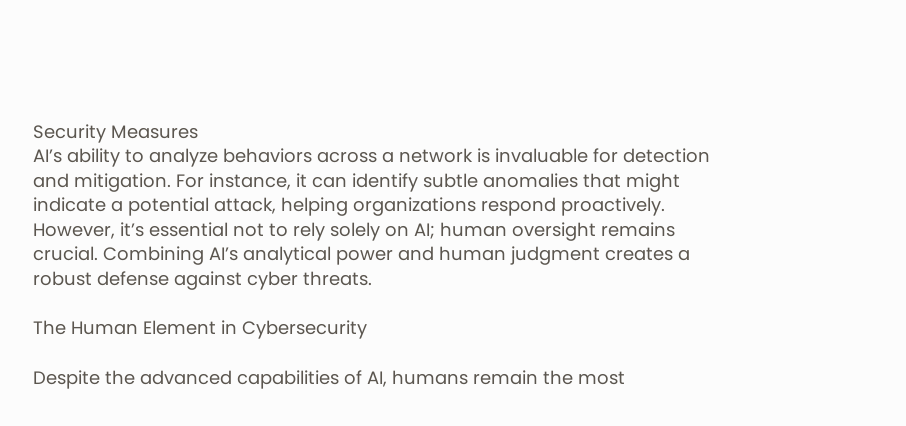Security Measures
AI’s ability to analyze behaviors across a network is invaluable for detection and mitigation. For instance, it can identify subtle anomalies that might indicate a potential attack, helping organizations respond proactively. However, it’s essential not to rely solely on AI; human oversight remains crucial. Combining AI’s analytical power and human judgment creates a robust defense against cyber threats.

The Human Element in Cybersecurity

Despite the advanced capabilities of AI, humans remain the most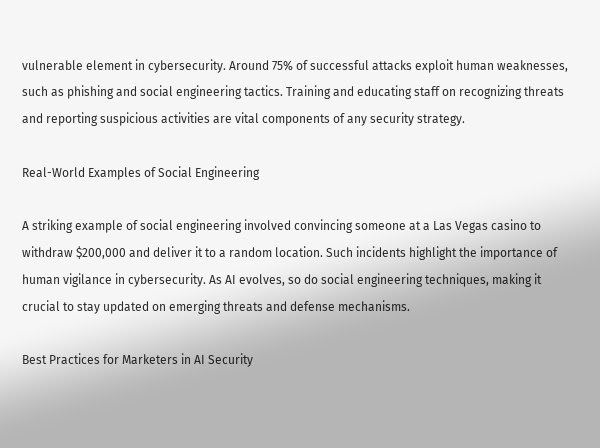vulnerable element in cybersecurity. Around 75% of successful attacks exploit human weaknesses, such as phishing and social engineering tactics. Training and educating staff on recognizing threats and reporting suspicious activities are vital components of any security strategy.

Real-World Examples of Social Engineering

A striking example of social engineering involved convincing someone at a Las Vegas casino to withdraw $200,000 and deliver it to a random location. Such incidents highlight the importance of human vigilance in cybersecurity. As AI evolves, so do social engineering techniques, making it crucial to stay updated on emerging threats and defense mechanisms.

Best Practices for Marketers in AI Security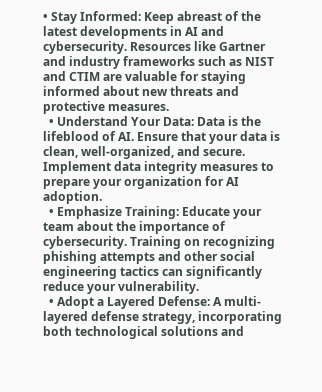• Stay Informed: Keep abreast of the latest developments in AI and cybersecurity. Resources like Gartner and industry frameworks such as NIST and CTIM are valuable for staying informed about new threats and protective measures.
  • Understand Your Data: Data is the lifeblood of AI. Ensure that your data is clean, well-organized, and secure. Implement data integrity measures to prepare your organization for AI adoption.
  • Emphasize Training: Educate your team about the importance of cybersecurity. Training on recognizing phishing attempts and other social engineering tactics can significantly reduce your vulnerability.
  • Adopt a Layered Defense: A multi-layered defense strategy, incorporating both technological solutions and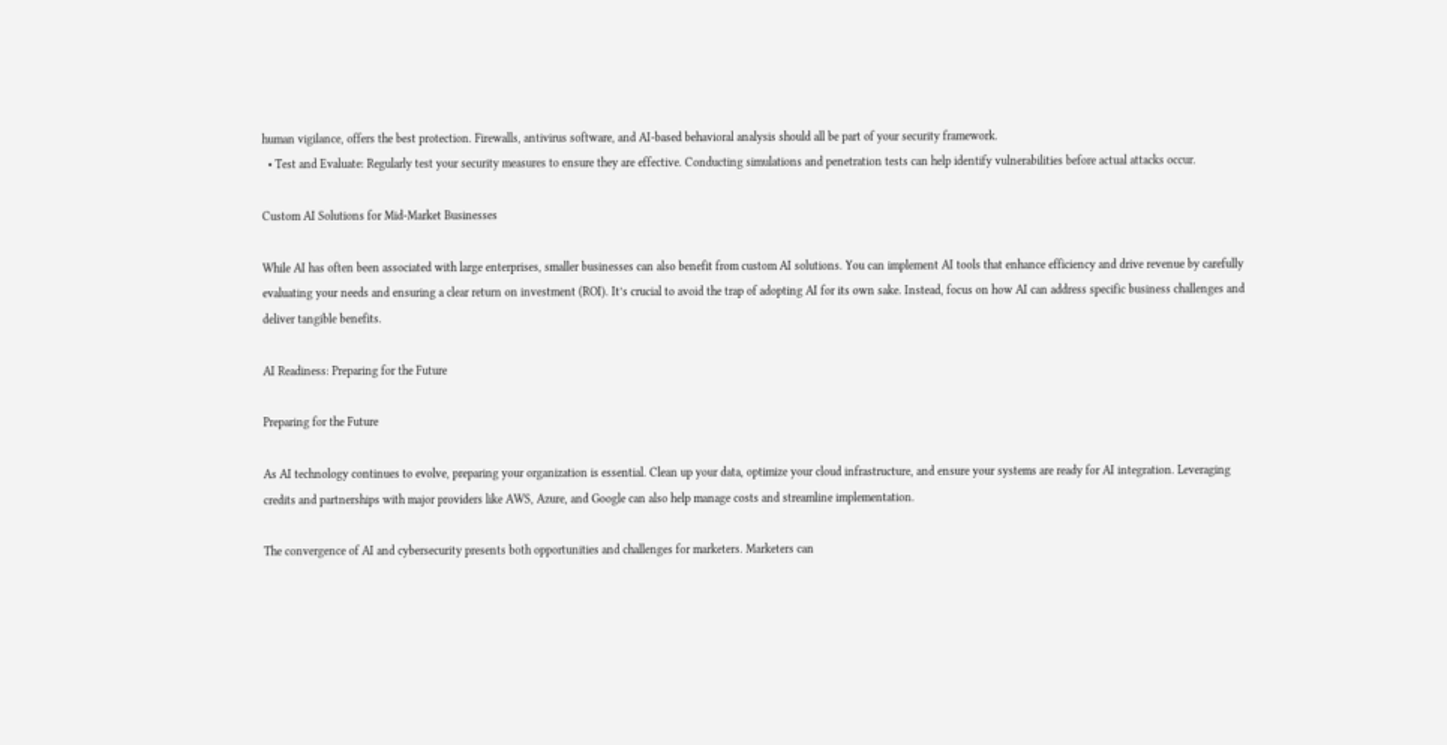human vigilance, offers the best protection. Firewalls, antivirus software, and AI-based behavioral analysis should all be part of your security framework.
  • Test and Evaluate: Regularly test your security measures to ensure they are effective. Conducting simulations and penetration tests can help identify vulnerabilities before actual attacks occur.

Custom AI Solutions for Mid-Market Businesses

While AI has often been associated with large enterprises, smaller businesses can also benefit from custom AI solutions. You can implement AI tools that enhance efficiency and drive revenue by carefully evaluating your needs and ensuring a clear return on investment (ROI). It’s crucial to avoid the trap of adopting AI for its own sake. Instead, focus on how AI can address specific business challenges and deliver tangible benefits.

AI Readiness: Preparing for the Future

Preparing for the Future

As AI technology continues to evolve, preparing your organization is essential. Clean up your data, optimize your cloud infrastructure, and ensure your systems are ready for AI integration. Leveraging credits and partnerships with major providers like AWS, Azure, and Google can also help manage costs and streamline implementation.

The convergence of AI and cybersecurity presents both opportunities and challenges for marketers. Marketers can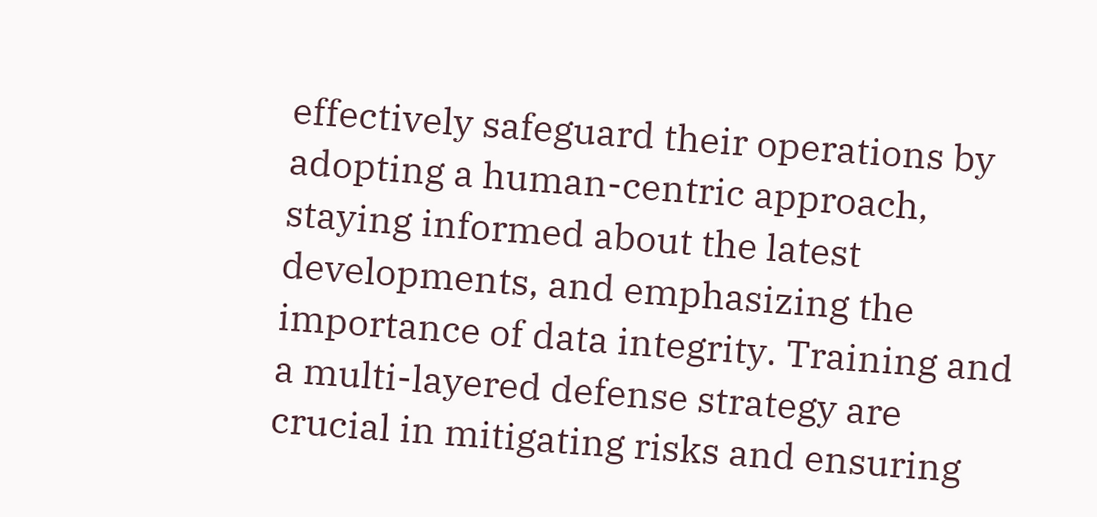effectively safeguard their operations by adopting a human-centric approach, staying informed about the latest developments, and emphasizing the importance of data integrity. Training and a multi-layered defense strategy are crucial in mitigating risks and ensuring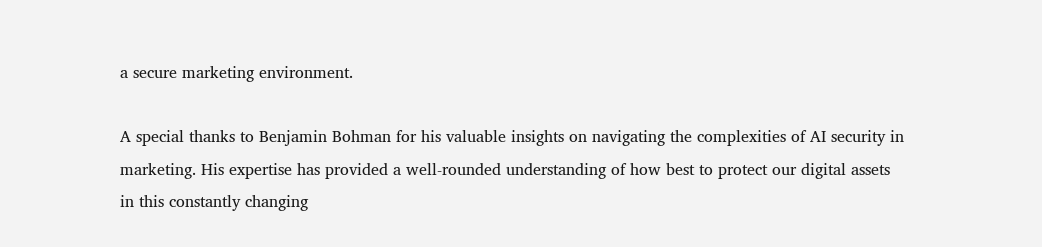a secure marketing environment.

A special thanks to Benjamin Bohman for his valuable insights on navigating the complexities of AI security in marketing. His expertise has provided a well-rounded understanding of how best to protect our digital assets in this constantly changing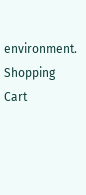environment.
Shopping Cart